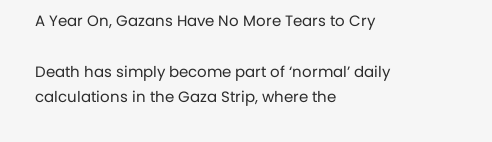A Year On, Gazans Have No More Tears to Cry

Death has simply become part of ‘normal’ daily calculations in the Gaza Strip, where the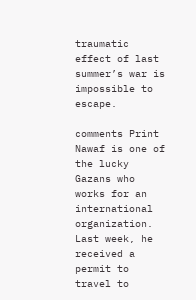traumatic effect of last summer’s war is impossible to escape.

comments Print
Nawaf is one of the lucky Gazans who works for an international organization. Last week, he received a permit to travel to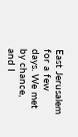East Jerusalem for a few days. We met by chance, and I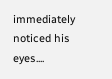immediately noticed his eyes....